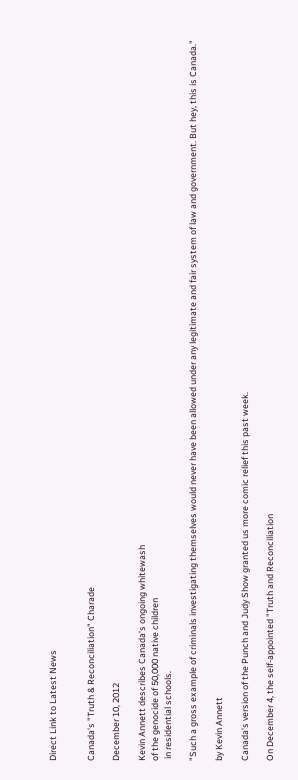Direct Link to Latest News


Canada's "Truth & Reconciliation" Charade

December 10, 2012

Kevin Annett describes Canada's ongoing whitewash
of the genocide of 50,000 native children
 in residential schools.

"Such a gross example of criminals investigating themselves would never have been allowed under any legitimate and fair system of law and government. But hey, this is Canada."

by Kevin Annett

Canada's version of the Punch and Judy Show granted us more comic relief this past week.

On December 4, the self-appointed "Truth and Reconciliation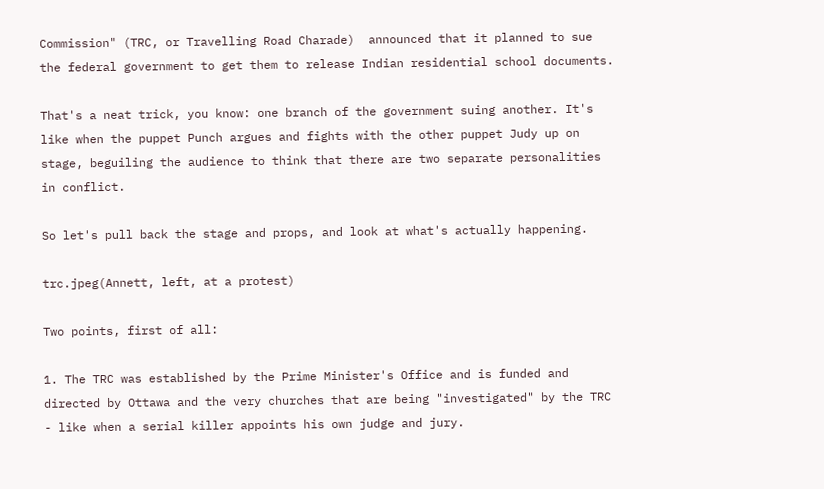Commission" (TRC, or Travelling Road Charade)  announced that it planned to sue the federal government to get them to release Indian residential school documents.

That's a neat trick, you know: one branch of the government suing another. It's like when the puppet Punch argues and fights with the other puppet Judy up on stage, beguiling the audience to think that there are two separate personalities in conflict.

So let's pull back the stage and props, and look at what's actually happening.

trc.jpeg(Annett, left, at a protest)

Two points, first of all:

1. The TRC was established by the Prime Minister's Office and is funded and directed by Ottawa and the very churches that are being "investigated" by the TRC - like when a serial killer appoints his own judge and jury.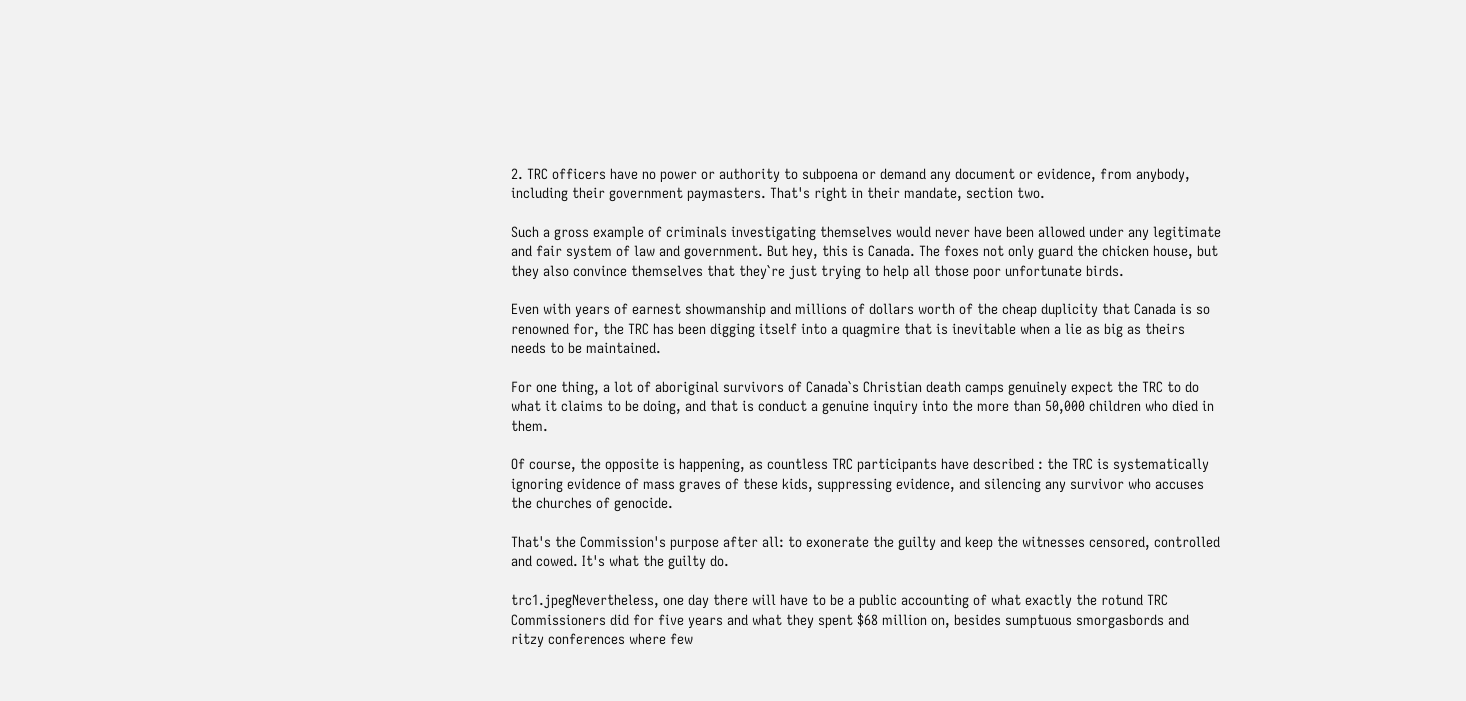2. TRC officers have no power or authority to subpoena or demand any document or evidence, from anybody, including their government paymasters. That's right in their mandate, section two.

Such a gross example of criminals investigating themselves would never have been allowed under any legitimate and fair system of law and government. But hey, this is Canada. The foxes not only guard the chicken house, but they also convince themselves that they`re just trying to help all those poor unfortunate birds.

Even with years of earnest showmanship and millions of dollars worth of the cheap duplicity that Canada is so renowned for, the TRC has been digging itself into a quagmire that is inevitable when a lie as big as theirs needs to be maintained.

For one thing, a lot of aboriginal survivors of Canada`s Christian death camps genuinely expect the TRC to do what it claims to be doing, and that is conduct a genuine inquiry into the more than 50,000 children who died in them.

Of course, the opposite is happening, as countless TRC participants have described : the TRC is systematically ignoring evidence of mass graves of these kids, suppressing evidence, and silencing any survivor who accuses the churches of genocide.

That's the Commission's purpose after all: to exonerate the guilty and keep the witnesses censored, controlled and cowed. It's what the guilty do.

trc1.jpegNevertheless, one day there will have to be a public accounting of what exactly the rotund TRC Commissioners did for five years and what they spent $68 million on, besides sumptuous smorgasbords and ritzy conferences where few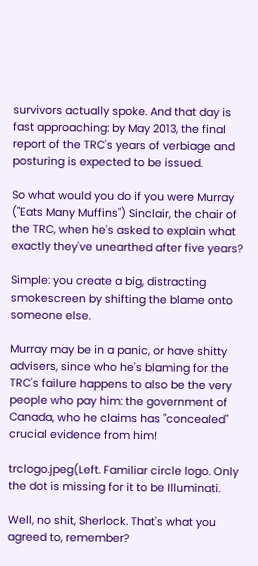survivors actually spoke. And that day is fast approaching: by May 2013, the final report of the TRC's years of verbiage and posturing is expected to be issued.

So what would you do if you were Murray ("Eats Many Muffins") Sinclair, the chair of the TRC, when he's asked to explain what exactly they've unearthed after five years?

Simple: you create a big, distracting smokescreen by shifting the blame onto someone else.

Murray may be in a panic, or have shitty advisers, since who he's blaming for the TRC's failure happens to also be the very people who pay him: the government of Canada, who he claims has "concealed" crucial evidence from him!

trclogo.jpeg(Left. Familiar circle logo. Only the dot is missing for it to be Illuminati.

Well, no shit, Sherlock. That's what you agreed to, remember?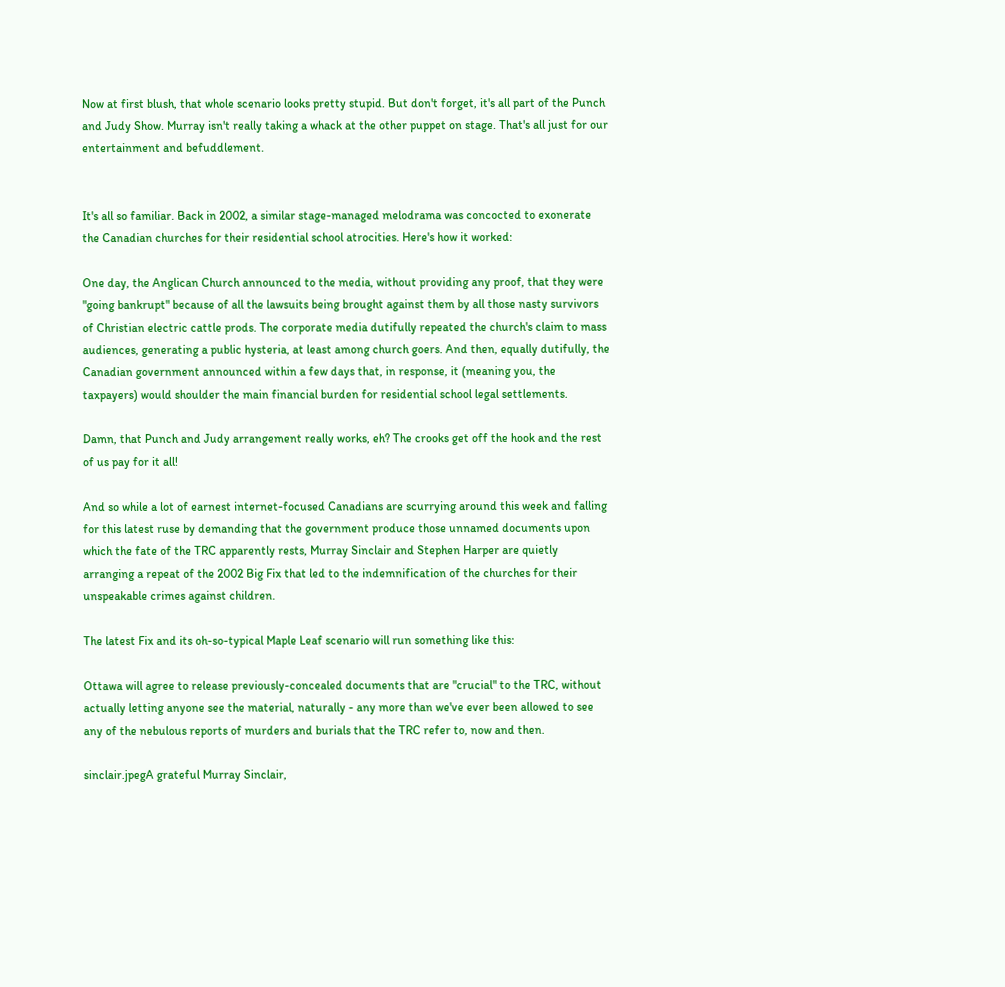Now at first blush, that whole scenario looks pretty stupid. But don't forget, it's all part of the Punch and Judy Show. Murray isn't really taking a whack at the other puppet on stage. That's all just for our entertainment and befuddlement.


It's all so familiar. Back in 2002, a similar stage-managed melodrama was concocted to exonerate the Canadian churches for their residential school atrocities. Here's how it worked:

One day, the Anglican Church announced to the media, without providing any proof, that they were "going bankrupt" because of all the lawsuits being brought against them by all those nasty survivors of Christian electric cattle prods. The corporate media dutifully repeated the church's claim to mass audiences, generating a public hysteria, at least among church goers. And then, equally dutifully, the Canadian government announced within a few days that, in response, it (meaning you, the taxpayers) would shoulder the main financial burden for residential school legal settlements.

Damn, that Punch and Judy arrangement really works, eh? The crooks get off the hook and the rest of us pay for it all!

And so while a lot of earnest internet-focused Canadians are scurrying around this week and falling for this latest ruse by demanding that the government produce those unnamed documents upon which the fate of the TRC apparently rests, Murray Sinclair and Stephen Harper are quietly arranging a repeat of the 2002 Big Fix that led to the indemnification of the churches for their unspeakable crimes against children.

The latest Fix and its oh-so-typical Maple Leaf scenario will run something like this:

Ottawa will agree to release previously-concealed documents that are "crucial" to the TRC, without actually letting anyone see the material, naturally - any more than we've ever been allowed to see any of the nebulous reports of murders and burials that the TRC refer to, now and then.

sinclair.jpegA grateful Murray Sinclair,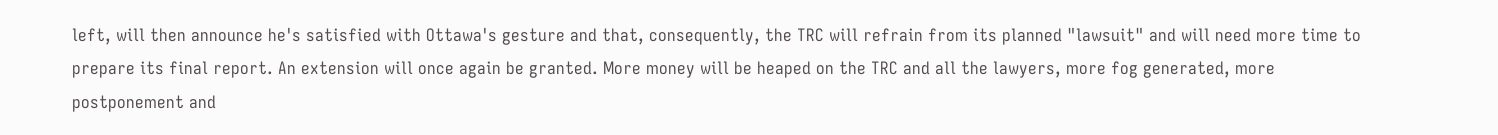left, will then announce he's satisfied with Ottawa's gesture and that, consequently, the TRC will refrain from its planned "lawsuit" and will need more time to prepare its final report. An extension will once again be granted. More money will be heaped on the TRC and all the lawyers, more fog generated, more postponement and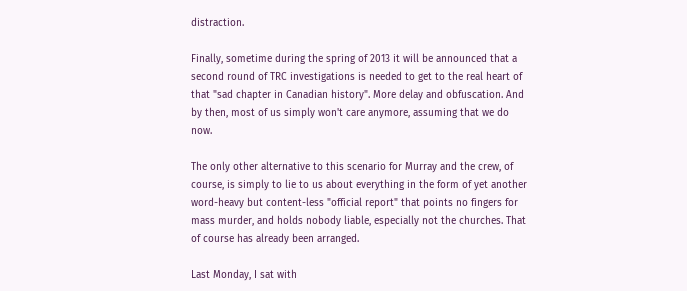distraction.

Finally, sometime during the spring of 2013 it will be announced that a second round of TRC investigations is needed to get to the real heart of that "sad chapter in Canadian history". More delay and obfuscation. And by then, most of us simply won't care anymore, assuming that we do now.

The only other alternative to this scenario for Murray and the crew, of course, is simply to lie to us about everything in the form of yet another word-heavy but content-less "official report" that points no fingers for mass murder, and holds nobody liable, especially not the churches. That of course has already been arranged.

Last Monday, I sat with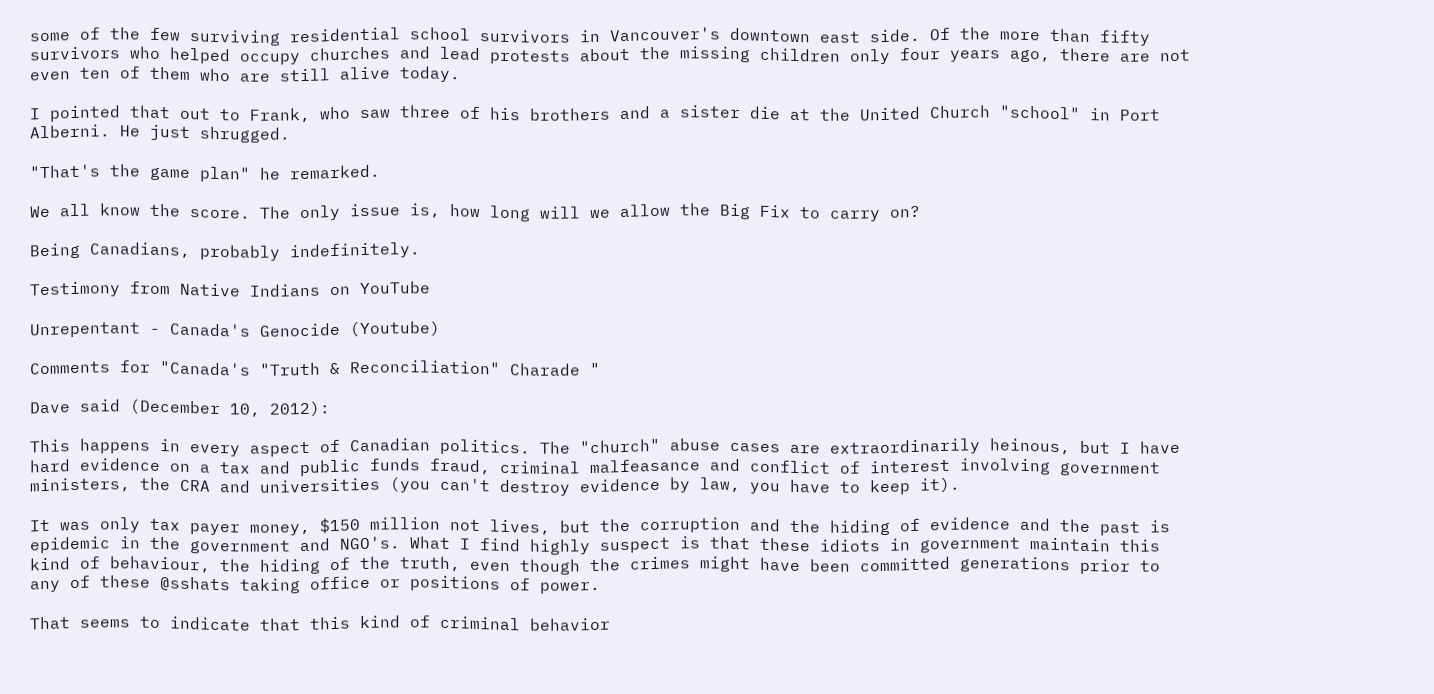some of the few surviving residential school survivors in Vancouver's downtown east side. Of the more than fifty survivors who helped occupy churches and lead protests about the missing children only four years ago, there are not even ten of them who are still alive today.

I pointed that out to Frank, who saw three of his brothers and a sister die at the United Church "school" in Port Alberni. He just shrugged.

"That's the game plan" he remarked.

We all know the score. The only issue is, how long will we allow the Big Fix to carry on?

Being Canadians, probably indefinitely.

Testimony from Native Indians on YouTube

Unrepentant - Canada's Genocide (Youtube)

Comments for "Canada's "Truth & Reconciliation" Charade "

Dave said (December 10, 2012):

This happens in every aspect of Canadian politics. The "church" abuse cases are extraordinarily heinous, but I have hard evidence on a tax and public funds fraud, criminal malfeasance and conflict of interest involving government ministers, the CRA and universities (you can't destroy evidence by law, you have to keep it).

It was only tax payer money, $150 million not lives, but the corruption and the hiding of evidence and the past is epidemic in the government and NGO's. What I find highly suspect is that these idiots in government maintain this kind of behaviour, the hiding of the truth, even though the crimes might have been committed generations prior to any of these @sshats taking office or positions of power.

That seems to indicate that this kind of criminal behavior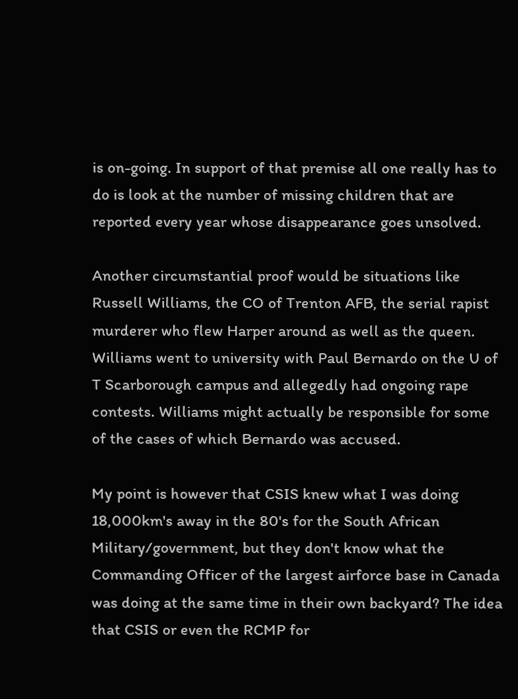is on-going. In support of that premise all one really has to do is look at the number of missing children that are reported every year whose disappearance goes unsolved.

Another circumstantial proof would be situations like Russell Williams, the CO of Trenton AFB, the serial rapist murderer who flew Harper around as well as the queen. Williams went to university with Paul Bernardo on the U of T Scarborough campus and allegedly had ongoing rape contests. Williams might actually be responsible for some of the cases of which Bernardo was accused.

My point is however that CSIS knew what I was doing 18,000km's away in the 80's for the South African Military/government, but they don't know what the Commanding Officer of the largest airforce base in Canada was doing at the same time in their own backyard? The idea that CSIS or even the RCMP for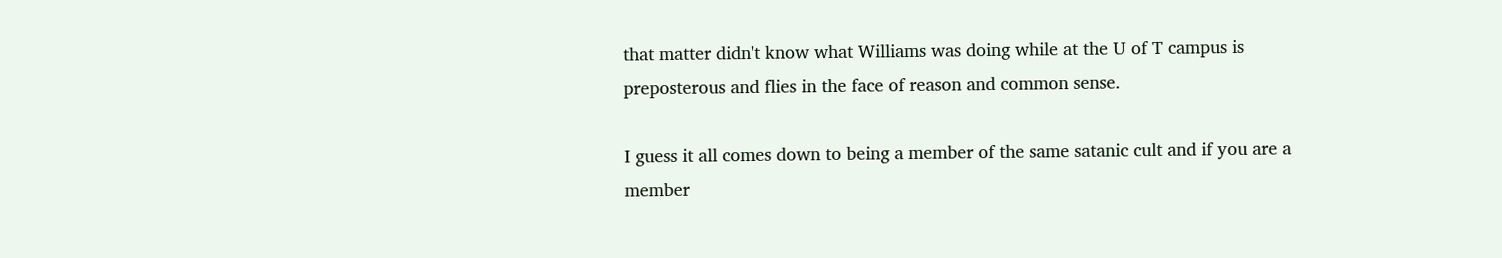that matter didn't know what Williams was doing while at the U of T campus is preposterous and flies in the face of reason and common sense.

I guess it all comes down to being a member of the same satanic cult and if you are a member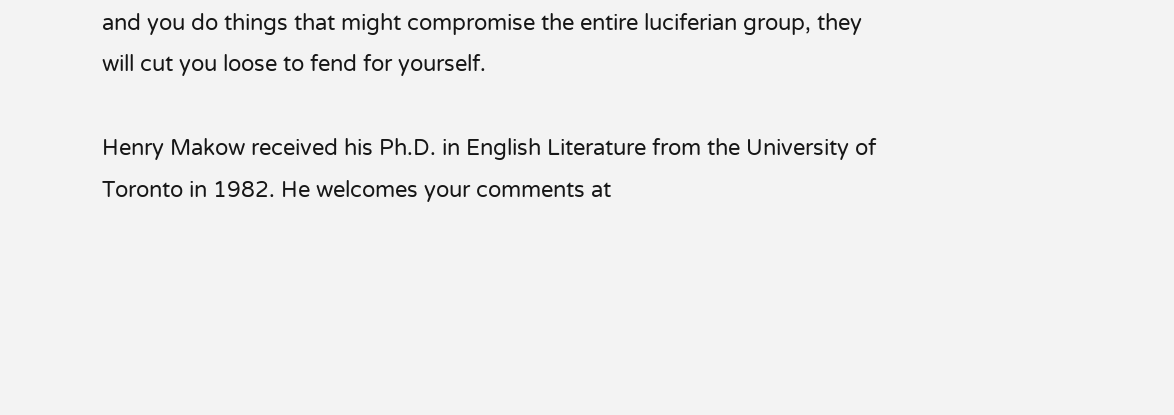and you do things that might compromise the entire luciferian group, they will cut you loose to fend for yourself.

Henry Makow received his Ph.D. in English Literature from the University of Toronto in 1982. He welcomes your comments at